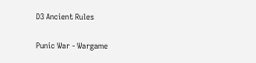D3 Ancient Rules

Punic War - Wargame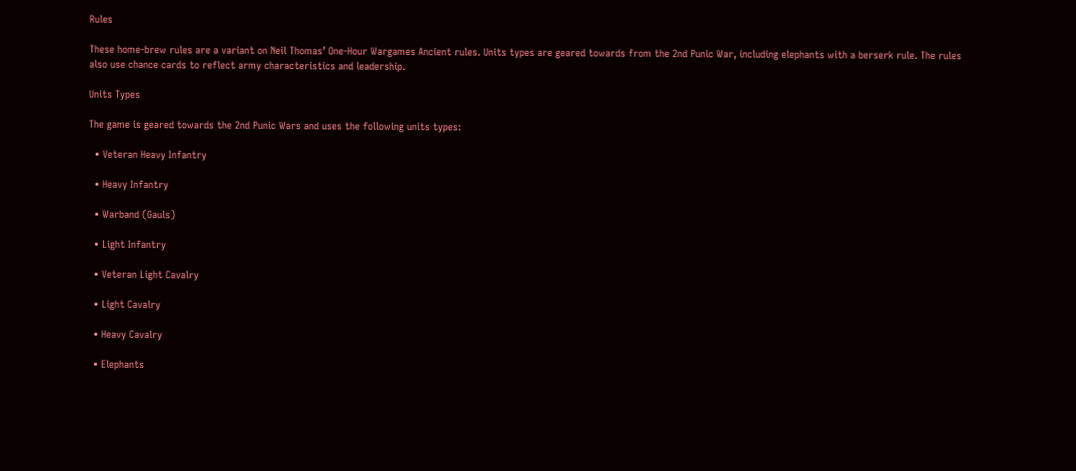Rules

These home-brew rules are a variant on Neil Thomas’ One-Hour Wargames Ancient rules. Units types are geared towards from the 2nd Punic War, including elephants with a berserk rule. The rules also use chance cards to reflect army characteristics and leadership.

Units Types

The game is geared towards the 2nd Punic Wars and uses the following units types:

  • Veteran Heavy Infantry

  • Heavy Infantry

  • Warband (Gauls)

  • Light Infantry

  • Veteran Light Cavalry

  • Light Cavalry

  • Heavy Cavalry

  • Elephants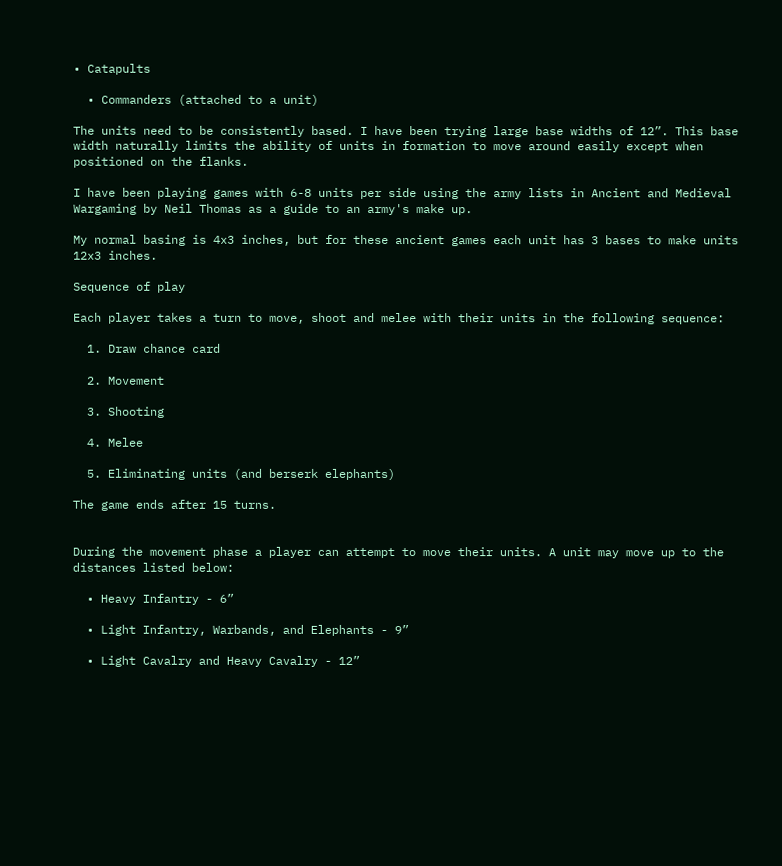• Catapults

  • Commanders (attached to a unit)

The units need to be consistently based. I have been trying large base widths of 12”. This base width naturally limits the ability of units in formation to move around easily except when positioned on the flanks.

I have been playing games with 6-8 units per side using the army lists in Ancient and Medieval Wargaming by Neil Thomas as a guide to an army's make up.

My normal basing is 4x3 inches, but for these ancient games each unit has 3 bases to make units 12x3 inches.

Sequence of play

Each player takes a turn to move, shoot and melee with their units in the following sequence:

  1. Draw chance card

  2. Movement

  3. Shooting

  4. Melee

  5. Eliminating units (and berserk elephants)

The game ends after 15 turns.


During the movement phase a player can attempt to move their units. A unit may move up to the distances listed below:

  • Heavy Infantry - 6”

  • Light Infantry, Warbands, and Elephants - 9”

  • Light Cavalry and Heavy Cavalry - 12”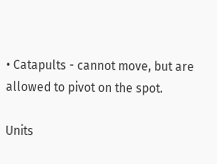• Catapults - cannot move, but are allowed to pivot on the spot.

Units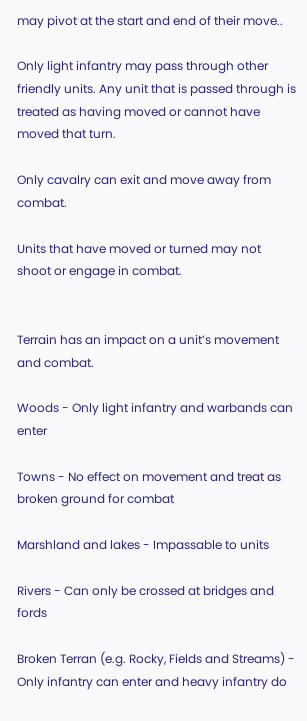may pivot at the start and end of their move..

Only light infantry may pass through other friendly units. Any unit that is passed through is treated as having moved or cannot have moved that turn.

Only cavalry can exit and move away from combat.

Units that have moved or turned may not shoot or engage in combat.


Terrain has an impact on a unit’s movement and combat.

Woods - Only light infantry and warbands can enter

Towns - No effect on movement and treat as broken ground for combat

Marshland and lakes - Impassable to units

Rivers - Can only be crossed at bridges and fords

Broken Terran (e.g. Rocky, Fields and Streams) - Only infantry can enter and heavy infantry do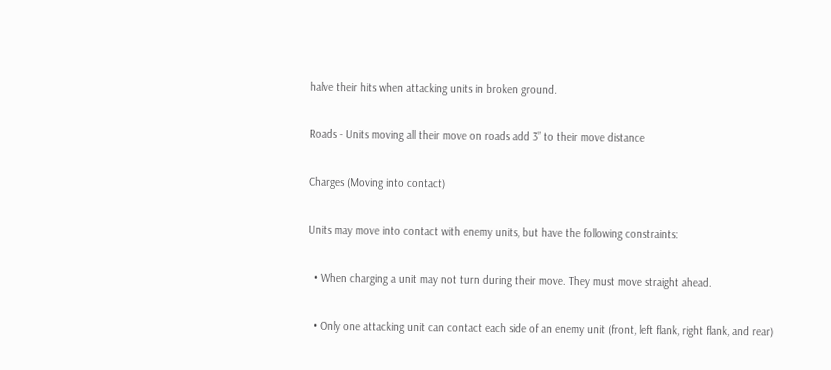halve their hits when attacking units in broken ground.

Roads - Units moving all their move on roads add 3” to their move distance

Charges (Moving into contact)

Units may move into contact with enemy units, but have the following constraints:

  • When charging a unit may not turn during their move. They must move straight ahead.

  • Only one attacking unit can contact each side of an enemy unit (front, left flank, right flank, and rear)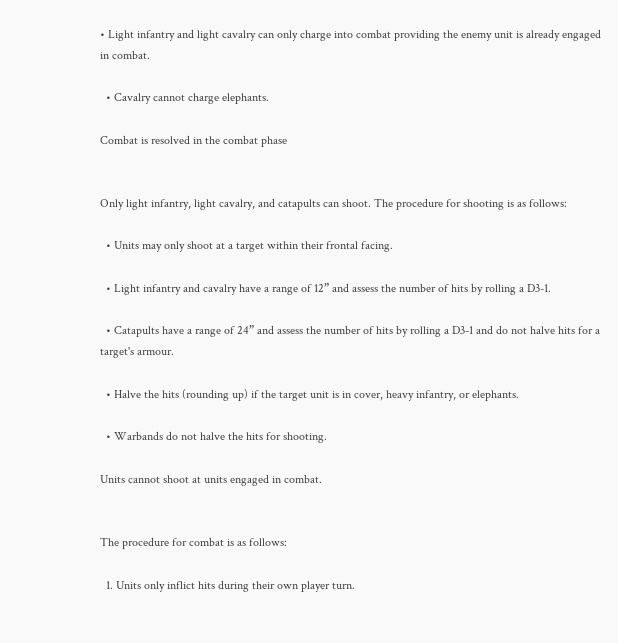• Light infantry and light cavalry can only charge into combat providing the enemy unit is already engaged in combat.

  • Cavalry cannot charge elephants.

Combat is resolved in the combat phase


Only light infantry, light cavalry, and catapults can shoot. The procedure for shooting is as follows:

  • Units may only shoot at a target within their frontal facing.

  • Light infantry and cavalry have a range of 12” and assess the number of hits by rolling a D3-1.

  • Catapults have a range of 24” and assess the number of hits by rolling a D3-1 and do not halve hits for a target's armour.

  • Halve the hits (rounding up) if the target unit is in cover, heavy infantry, or elephants.

  • Warbands do not halve the hits for shooting.

Units cannot shoot at units engaged in combat.


The procedure for combat is as follows:

  1. Units only inflict hits during their own player turn.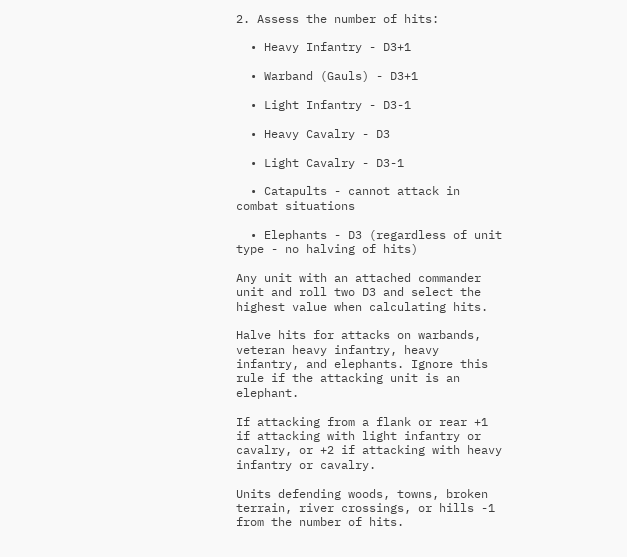2. Assess the number of hits:

  • Heavy Infantry - D3+1

  • Warband (Gauls) - D3+1

  • Light Infantry - D3-1

  • Heavy Cavalry - D3

  • Light Cavalry - D3-1

  • Catapults - cannot attack in combat situations

  • Elephants - D3 (regardless of unit type - no halving of hits)

Any unit with an attached commander unit and roll two D3 and select the highest value when calculating hits.

Halve hits for attacks on warbands, veteran heavy infantry, heavy infantry, and elephants. Ignore this rule if the attacking unit is an elephant.

If attacking from a flank or rear +1 if attacking with light infantry or cavalry, or +2 if attacking with heavy infantry or cavalry.

Units defending woods, towns, broken terrain, river crossings, or hills -1 from the number of hits.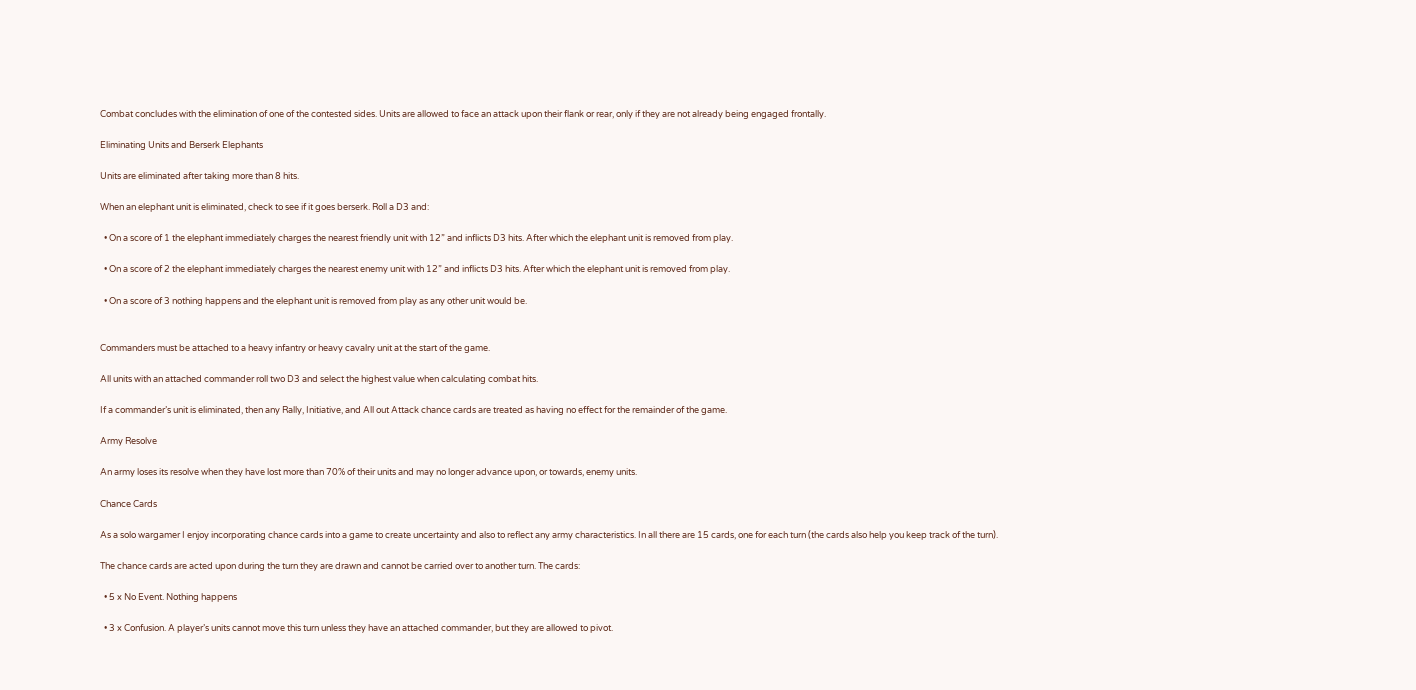Combat concludes with the elimination of one of the contested sides. Units are allowed to face an attack upon their flank or rear, only if they are not already being engaged frontally.

Eliminating Units and Berserk Elephants

Units are eliminated after taking more than 8 hits.

When an elephant unit is eliminated, check to see if it goes berserk. Roll a D3 and:

  • On a score of 1 the elephant immediately charges the nearest friendly unit with 12” and inflicts D3 hits. After which the elephant unit is removed from play.

  • On a score of 2 the elephant immediately charges the nearest enemy unit with 12” and inflicts D3 hits. After which the elephant unit is removed from play.

  • On a score of 3 nothing happens and the elephant unit is removed from play as any other unit would be.


Commanders must be attached to a heavy infantry or heavy cavalry unit at the start of the game.

All units with an attached commander roll two D3 and select the highest value when calculating combat hits.

If a commander’s unit is eliminated, then any Rally, Initiative, and All out Attack chance cards are treated as having no effect for the remainder of the game.

Army Resolve

An army loses its resolve when they have lost more than 70% of their units and may no longer advance upon, or towards, enemy units.

Chance Cards

As a solo wargamer I enjoy incorporating chance cards into a game to create uncertainty and also to reflect any army characteristics. In all there are 15 cards, one for each turn (the cards also help you keep track of the turn).

The chance cards are acted upon during the turn they are drawn and cannot be carried over to another turn. The cards:

  • 5 x No Event. Nothing happens

  • 3 x Confusion. A player’s units cannot move this turn unless they have an attached commander, but they are allowed to pivot.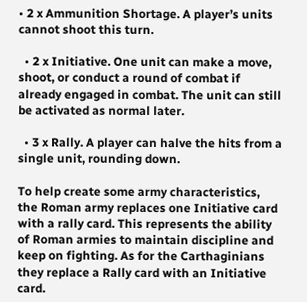• 2 x Ammunition Shortage. A player’s units cannot shoot this turn.

  • 2 x Initiative. One unit can make a move, shoot, or conduct a round of combat if already engaged in combat. The unit can still be activated as normal later.

  • 3 x Rally. A player can halve the hits from a single unit, rounding down.

To help create some army characteristics, the Roman army replaces one Initiative card with a rally card. This represents the ability of Roman armies to maintain discipline and keep on fighting. As for the Carthaginians they replace a Rally card with an Initiative card.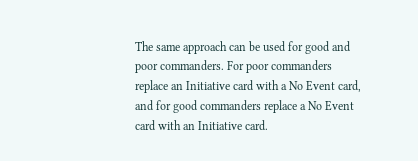The same approach can be used for good and poor commanders. For poor commanders replace an Initiative card with a No Event card, and for good commanders replace a No Event card with an Initiative card.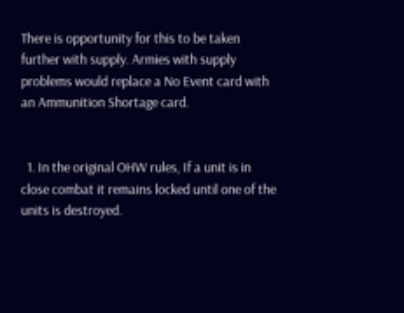There is opportunity for this to be taken further with supply. Armies with supply problems would replace a No Event card with an Ammunition Shortage card.


  1. In the original OHW rules, If a unit is in close combat it remains locked until one of the units is destroyed.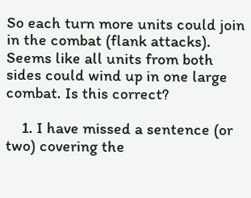So each turn more units could join in the combat (flank attacks). Seems like all units from both sides could wind up in one large combat. Is this correct?

    1. I have missed a sentence (or two) covering the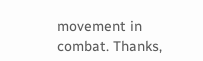movement in combat. Thanks,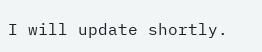I will update shortly.